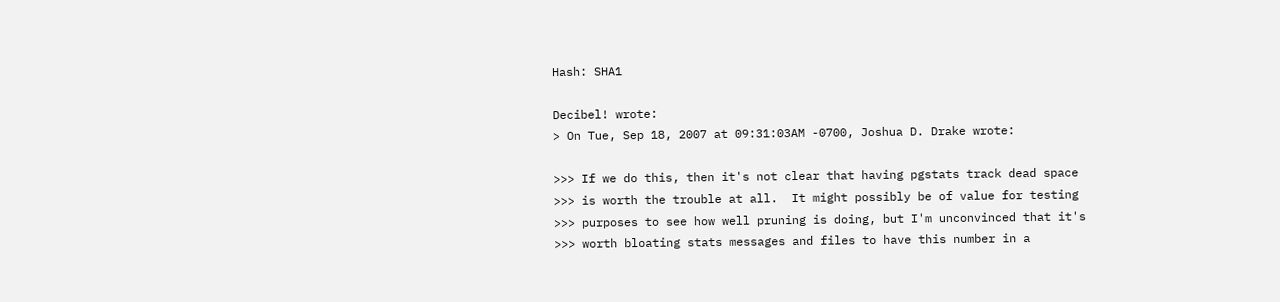Hash: SHA1

Decibel! wrote:
> On Tue, Sep 18, 2007 at 09:31:03AM -0700, Joshua D. Drake wrote:

>>> If we do this, then it's not clear that having pgstats track dead space
>>> is worth the trouble at all.  It might possibly be of value for testing
>>> purposes to see how well pruning is doing, but I'm unconvinced that it's
>>> worth bloating stats messages and files to have this number in a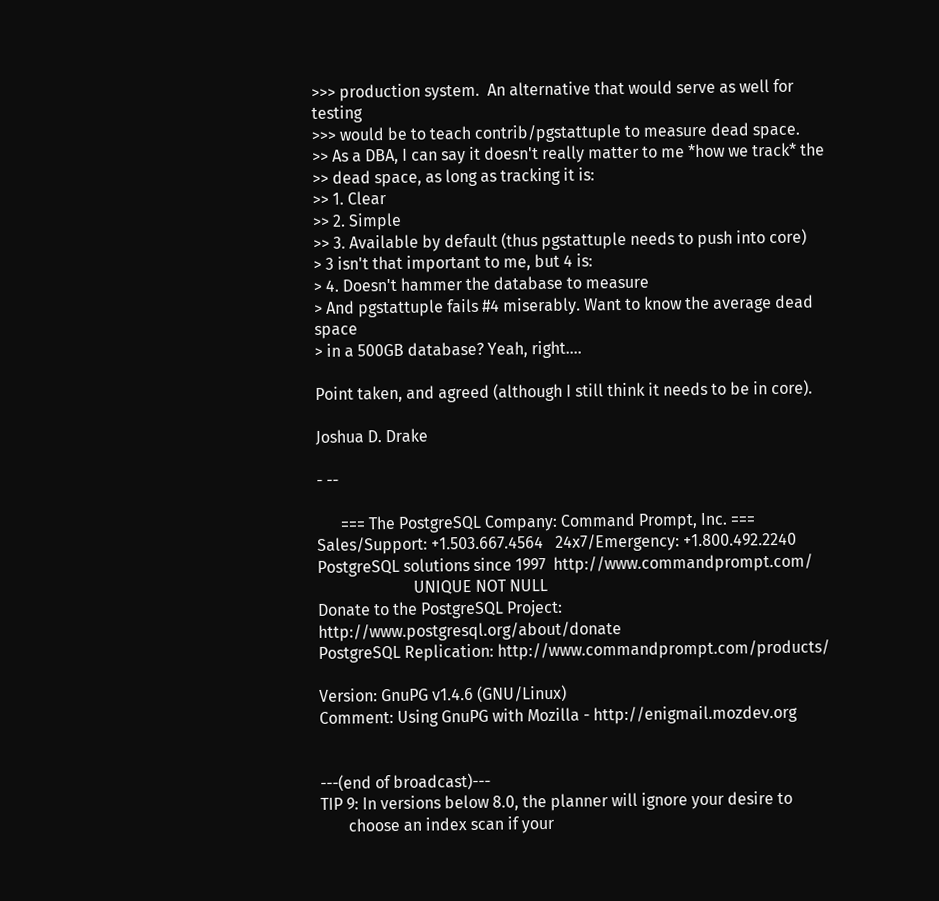>>> production system.  An alternative that would serve as well for testing
>>> would be to teach contrib/pgstattuple to measure dead space.
>> As a DBA, I can say it doesn't really matter to me *how we track* the
>> dead space, as long as tracking it is:
>> 1. Clear
>> 2. Simple
>> 3. Available by default (thus pgstattuple needs to push into core)
> 3 isn't that important to me, but 4 is:
> 4. Doesn't hammer the database to measure
> And pgstattuple fails #4 miserably. Want to know the average dead space
> in a 500GB database? Yeah, right....

Point taken, and agreed (although I still think it needs to be in core).

Joshua D. Drake

- --

      === The PostgreSQL Company: Command Prompt, Inc. ===
Sales/Support: +1.503.667.4564   24x7/Emergency: +1.800.492.2240
PostgreSQL solutions since 1997  http://www.commandprompt.com/
                        UNIQUE NOT NULL
Donate to the PostgreSQL Project: http://www.postgresql.org/about/donate
PostgreSQL Replication: http://www.commandprompt.com/products/

Version: GnuPG v1.4.6 (GNU/Linux)
Comment: Using GnuPG with Mozilla - http://enigmail.mozdev.org


---(end of broadcast)---
TIP 9: In versions below 8.0, the planner will ignore your desire to
       choose an index scan if your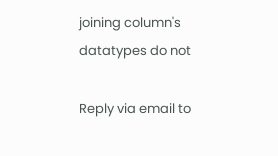joining column's datatypes do not

Reply via email to